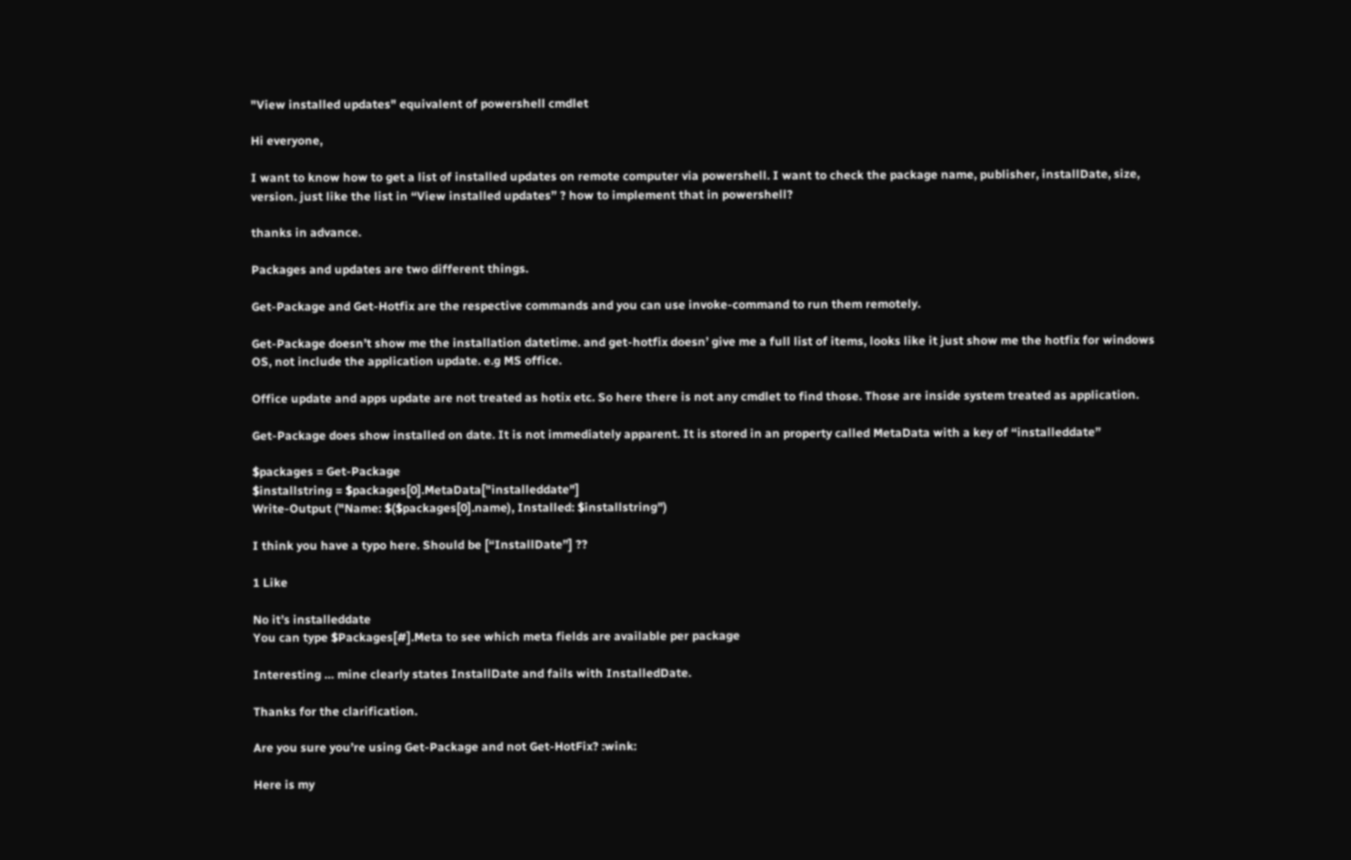"View installed updates" equivalent of powershell cmdlet

Hi everyone,

I want to know how to get a list of installed updates on remote computer via powershell. I want to check the package name, publisher, installDate, size, version. just like the list in “View installed updates” ? how to implement that in powershell?

thanks in advance.

Packages and updates are two different things.

Get-Package and Get-Hotfix are the respective commands and you can use invoke-command to run them remotely.

Get-Package doesn’t show me the installation datetime. and get-hotfix doesn’ give me a full list of items, looks like it just show me the hotfix for windows OS, not include the application update. e.g MS office.

Office update and apps update are not treated as hotix etc. So here there is not any cmdlet to find those. Those are inside system treated as application.

Get-Package does show installed on date. It is not immediately apparent. It is stored in an property called MetaData with a key of “installeddate”

$packages = Get-Package
$installstring = $packages[0].MetaData["installeddate"]
Write-Output ("Name: $($packages[0].name), Installed: $installstring")

I think you have a typo here. Should be [“InstallDate”] ??

1 Like

No it’s installeddate
You can type $Packages[#].Meta to see which meta fields are available per package

Interesting … mine clearly states InstallDate and fails with InstalledDate.

Thanks for the clarification.

Are you sure you’re using Get-Package and not Get-HotFix? :wink:

Here is my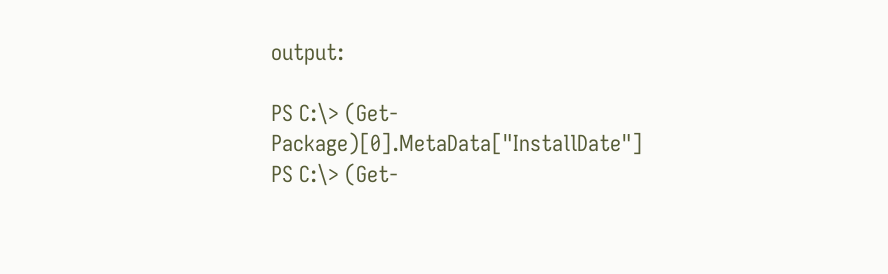output:

PS C:\> (Get-Package)[0].MetaData["InstallDate"]
PS C:\> (Get-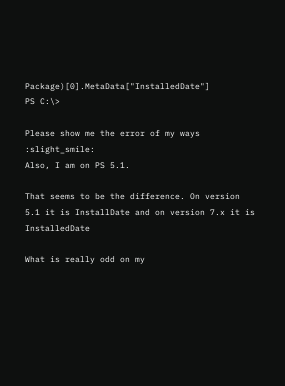Package)[0].MetaData["InstalledDate"]
PS C:\>

Please show me the error of my ways :slight_smile:
Also, I am on PS 5.1.

That seems to be the difference. On version 5.1 it is InstallDate and on version 7.x it is InstalledDate

What is really odd on my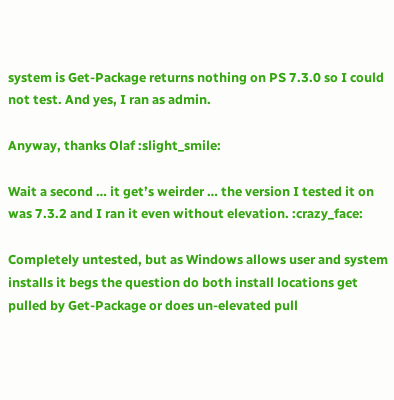system is Get-Package returns nothing on PS 7.3.0 so I could not test. And yes, I ran as admin.

Anyway, thanks Olaf :slight_smile:

Wait a second … it get’s weirder … the version I tested it on was 7.3.2 and I ran it even without elevation. :crazy_face:

Completely untested, but as Windows allows user and system installs it begs the question do both install locations get pulled by Get-Package or does un-elevated pull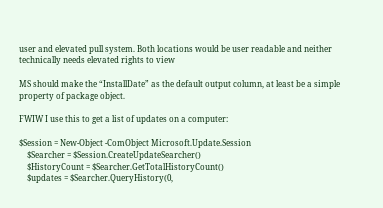user and elevated pull system. Both locations would be user readable and neither technically needs elevated rights to view

MS should make the “InstallDate” as the default output column, at least be a simple property of package object.

FWIW I use this to get a list of updates on a computer:

$Session = New-Object -ComObject Microsoft.Update.Session
    $Searcher = $Session.CreateUpdateSearcher()
    $HistoryCount = $Searcher.GetTotalHistoryCount()
    $updates = $Searcher.QueryHistory(0,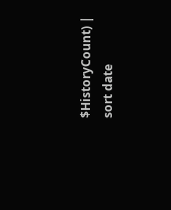$HistoryCount) | sort date